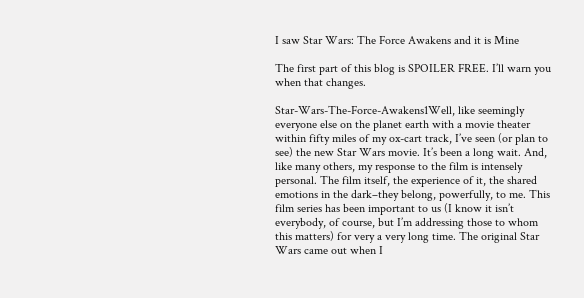I saw Star Wars: The Force Awakens and it is Mine

The first part of this blog is SPOILER FREE. I’ll warn you when that changes.

Star-Wars-The-Force-Awakens1Well, like seemingly everyone else on the planet earth with a movie theater within fifty miles of my ox-cart track, I’ve seen (or plan to see) the new Star Wars movie. It’s been a long wait. And, like many others, my response to the film is intensely personal. The film itself, the experience of it, the shared emotions in the dark–they belong, powerfully, to me. This film series has been important to us (I know it isn’t everybody, of course, but I’m addressing those to whom this matters) for very a very long time. The original Star Wars came out when I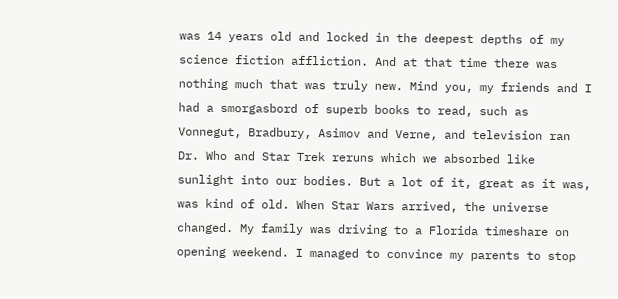was 14 years old and locked in the deepest depths of my science fiction affliction. And at that time there was nothing much that was truly new. Mind you, my friends and I had a smorgasbord of superb books to read, such as Vonnegut, Bradbury, Asimov and Verne, and television ran Dr. Who and Star Trek reruns which we absorbed like sunlight into our bodies. But a lot of it, great as it was, was kind of old. When Star Wars arrived, the universe changed. My family was driving to a Florida timeshare on opening weekend. I managed to convince my parents to stop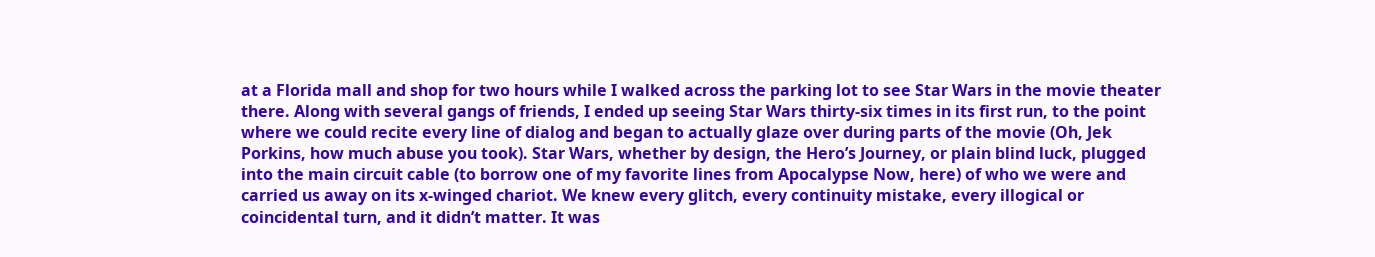at a Florida mall and shop for two hours while I walked across the parking lot to see Star Wars in the movie theater there. Along with several gangs of friends, I ended up seeing Star Wars thirty-six times in its first run, to the point where we could recite every line of dialog and began to actually glaze over during parts of the movie (Oh, Jek Porkins, how much abuse you took). Star Wars, whether by design, the Hero’s Journey, or plain blind luck, plugged into the main circuit cable (to borrow one of my favorite lines from Apocalypse Now, here) of who we were and carried us away on its x-winged chariot. We knew every glitch, every continuity mistake, every illogical or coincidental turn, and it didn’t matter. It was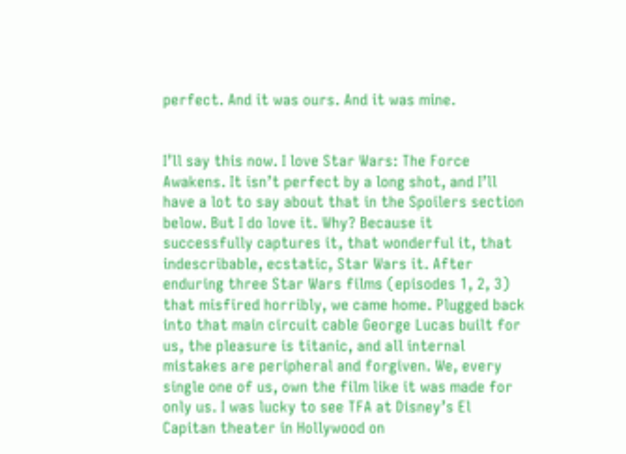perfect. And it was ours. And it was mine.


I’ll say this now. I love Star Wars: The Force Awakens. It isn’t perfect by a long shot, and I’ll have a lot to say about that in the Spoilers section below. But I do love it. Why? Because it successfully captures it, that wonderful it, that indescribable, ecstatic, Star Wars it. After enduring three Star Wars films (episodes 1, 2, 3) that misfired horribly, we came home. Plugged back into that main circuit cable George Lucas built for us, the pleasure is titanic, and all internal mistakes are peripheral and forgiven. We, every single one of us, own the film like it was made for only us. I was lucky to see TFA at Disney’s El Capitan theater in Hollywood on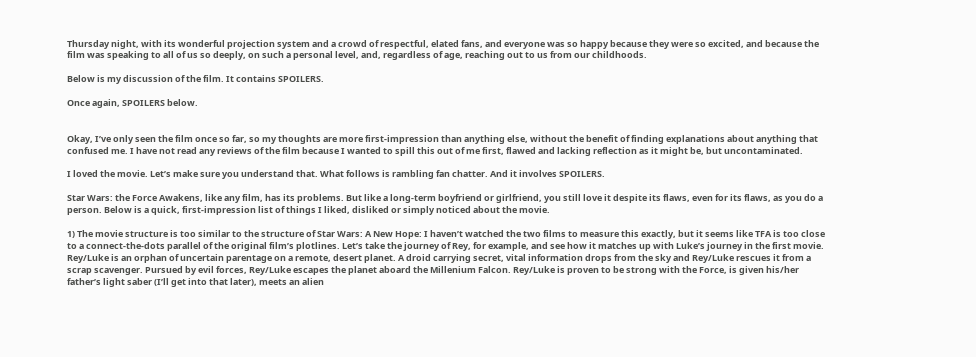Thursday night, with its wonderful projection system and a crowd of respectful, elated fans, and everyone was so happy because they were so excited, and because the film was speaking to all of us so deeply, on such a personal level, and, regardless of age, reaching out to us from our childhoods.

Below is my discussion of the film. It contains SPOILERS.

Once again, SPOILERS below.


Okay, I’ve only seen the film once so far, so my thoughts are more first-impression than anything else, without the benefit of finding explanations about anything that confused me. I have not read any reviews of the film because I wanted to spill this out of me first, flawed and lacking reflection as it might be, but uncontaminated.

I loved the movie. Let’s make sure you understand that. What follows is rambling fan chatter. And it involves SPOILERS.

Star Wars: the Force Awakens, like any film, has its problems. But like a long-term boyfriend or girlfriend, you still love it despite its flaws, even for its flaws, as you do a person. Below is a quick, first-impression list of things I liked, disliked or simply noticed about the movie.

1) The movie structure is too similar to the structure of Star Wars: A New Hope: I haven’t watched the two films to measure this exactly, but it seems like TFA is too close to a connect-the-dots parallel of the original film’s plotlines. Let’s take the journey of Rey, for example, and see how it matches up with Luke’s journey in the first movie. Rey/Luke is an orphan of uncertain parentage on a remote, desert planet. A droid carrying secret, vital information drops from the sky and Rey/Luke rescues it from a scrap scavenger. Pursued by evil forces, Rey/Luke escapes the planet aboard the Millenium Falcon. Rey/Luke is proven to be strong with the Force, is given his/her father’s light saber (I’ll get into that later), meets an alien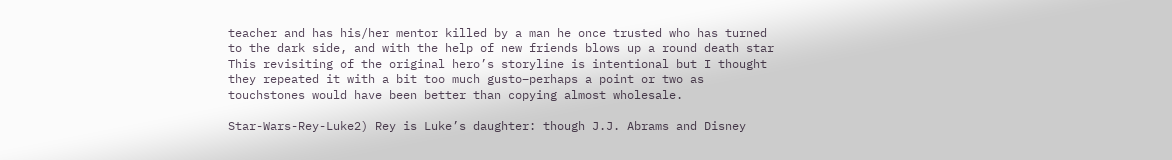teacher and has his/her mentor killed by a man he once trusted who has turned to the dark side, and with the help of new friends blows up a round death star This revisiting of the original hero’s storyline is intentional but I thought they repeated it with a bit too much gusto–perhaps a point or two as touchstones would have been better than copying almost wholesale.

Star-Wars-Rey-Luke2) Rey is Luke’s daughter: though J.J. Abrams and Disney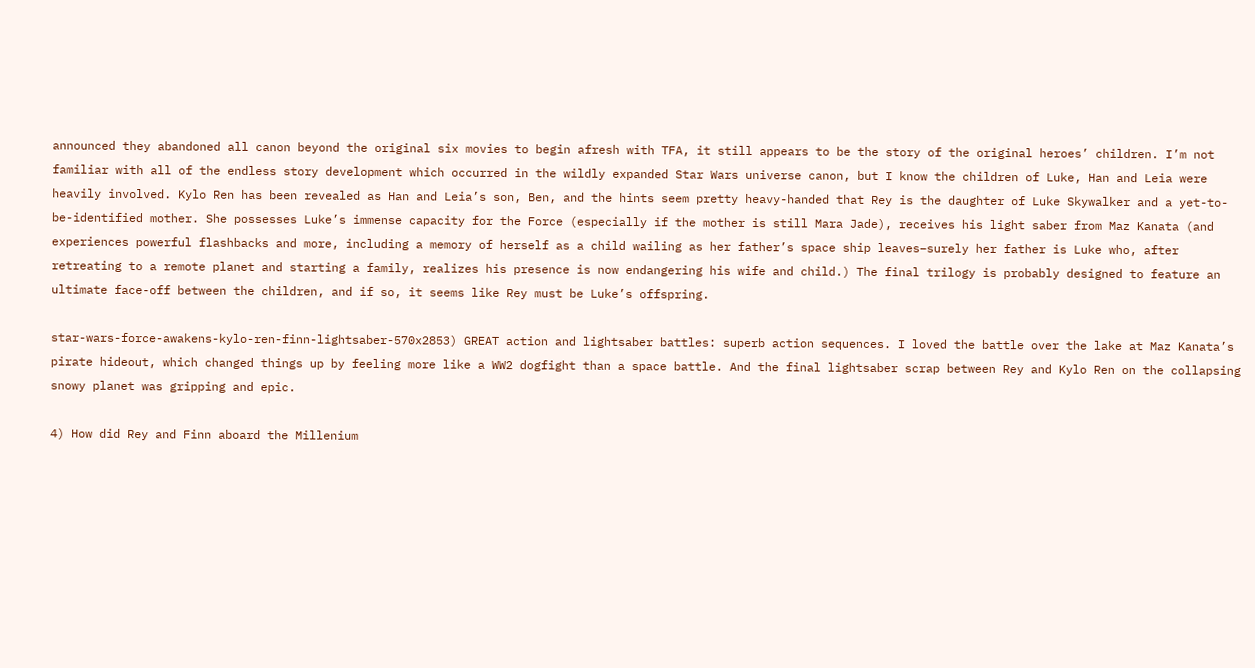announced they abandoned all canon beyond the original six movies to begin afresh with TFA, it still appears to be the story of the original heroes’ children. I’m not familiar with all of the endless story development which occurred in the wildly expanded Star Wars universe canon, but I know the children of Luke, Han and Leia were heavily involved. Kylo Ren has been revealed as Han and Leia’s son, Ben, and the hints seem pretty heavy-handed that Rey is the daughter of Luke Skywalker and a yet-to-be-identified mother. She possesses Luke’s immense capacity for the Force (especially if the mother is still Mara Jade), receives his light saber from Maz Kanata (and experiences powerful flashbacks and more, including a memory of herself as a child wailing as her father’s space ship leaves–surely her father is Luke who, after retreating to a remote planet and starting a family, realizes his presence is now endangering his wife and child.) The final trilogy is probably designed to feature an ultimate face-off between the children, and if so, it seems like Rey must be Luke’s offspring.

star-wars-force-awakens-kylo-ren-finn-lightsaber-570x2853) GREAT action and lightsaber battles: superb action sequences. I loved the battle over the lake at Maz Kanata’s pirate hideout, which changed things up by feeling more like a WW2 dogfight than a space battle. And the final lightsaber scrap between Rey and Kylo Ren on the collapsing snowy planet was gripping and epic.

4) How did Rey and Finn aboard the Millenium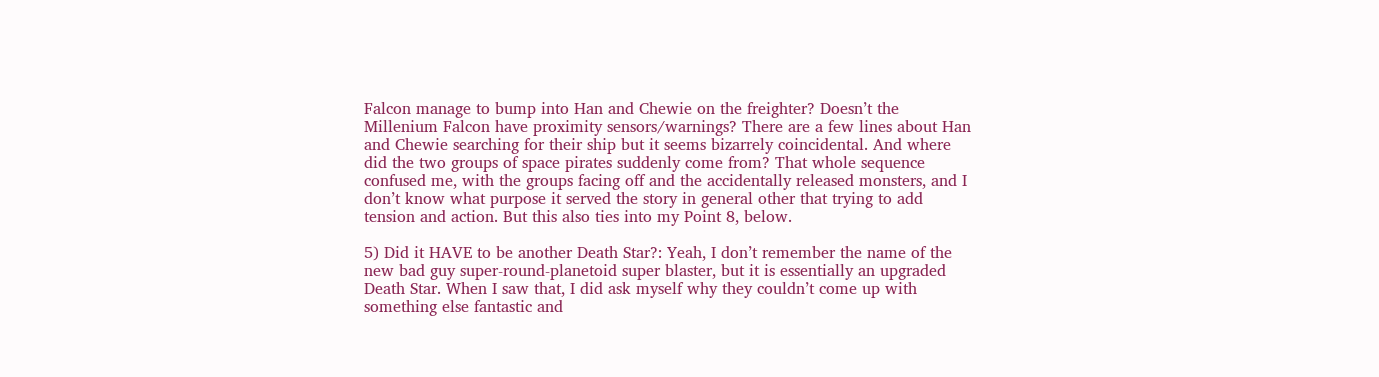Falcon manage to bump into Han and Chewie on the freighter? Doesn’t the Millenium Falcon have proximity sensors/warnings? There are a few lines about Han and Chewie searching for their ship but it seems bizarrely coincidental. And where did the two groups of space pirates suddenly come from? That whole sequence confused me, with the groups facing off and the accidentally released monsters, and I don’t know what purpose it served the story in general other that trying to add tension and action. But this also ties into my Point 8, below.

5) Did it HAVE to be another Death Star?: Yeah, I don’t remember the name of the new bad guy super-round-planetoid super blaster, but it is essentially an upgraded Death Star. When I saw that, I did ask myself why they couldn’t come up with something else fantastic and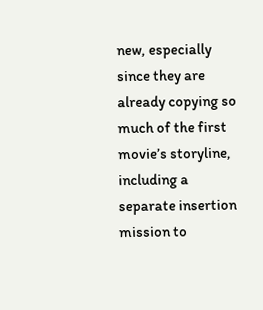new, especially since they are already copying so much of the first movie’s storyline, including a separate insertion mission to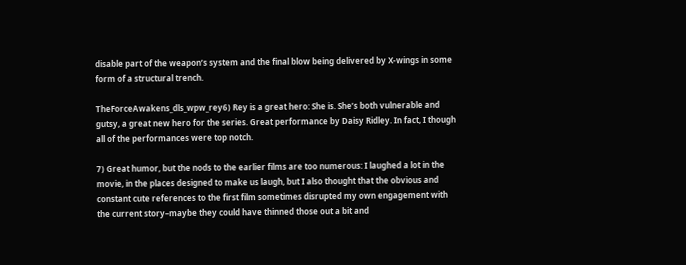disable part of the weapon’s system and the final blow being delivered by X-wings in some form of a structural trench.

TheForceAwakens_dls_wpw_rey6) Rey is a great hero: She is. She’s both vulnerable and gutsy, a great new hero for the series. Great performance by Daisy Ridley. In fact, I though all of the performances were top notch.

7) Great humor, but the nods to the earlier films are too numerous: I laughed a lot in the movie, in the places designed to make us laugh, but I also thought that the obvious and constant cute references to the first film sometimes disrupted my own engagement with the current story–maybe they could have thinned those out a bit and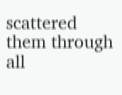scattered them through all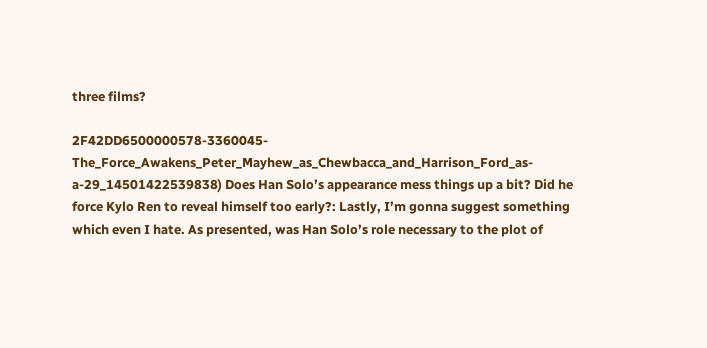three films?

2F42DD6500000578-3360045-The_Force_Awakens_Peter_Mayhew_as_Chewbacca_and_Harrison_Ford_as-a-29_14501422539838) Does Han Solo’s appearance mess things up a bit? Did he force Kylo Ren to reveal himself too early?: Lastly, I’m gonna suggest something which even I hate. As presented, was Han Solo’s role necessary to the plot of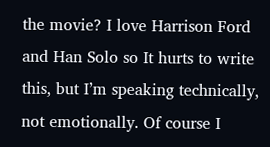the movie? I love Harrison Ford and Han Solo so It hurts to write this, but I’m speaking technically, not emotionally. Of course I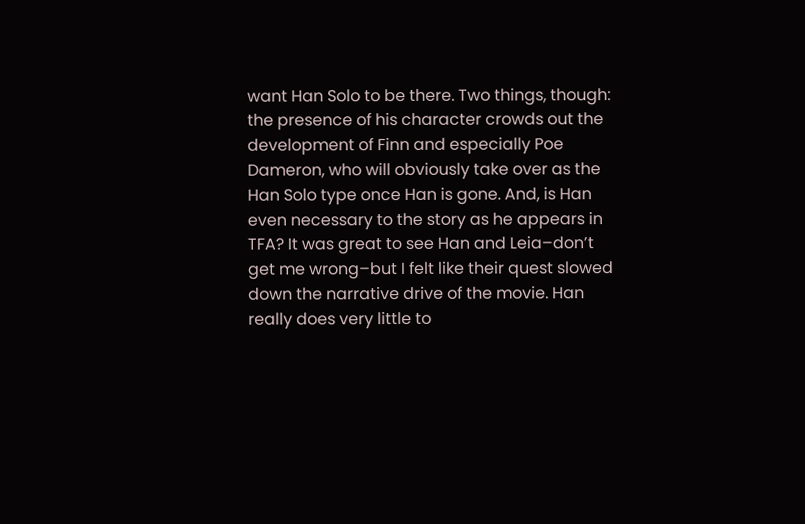want Han Solo to be there. Two things, though: the presence of his character crowds out the development of Finn and especially Poe Dameron, who will obviously take over as the Han Solo type once Han is gone. And, is Han even necessary to the story as he appears in TFA? It was great to see Han and Leia–don’t get me wrong–but I felt like their quest slowed down the narrative drive of the movie. Han really does very little to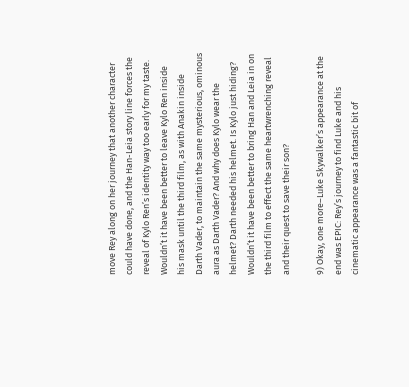move Rey along on her journey that another character could have done, and the Han-Leia story line forces the reveal of Kylo Ren’s identity way too early for my taste. Wouldn’t it have been better to leave Kylo Ren inside his mask until the third film, as with Anakin inside Darth Vader, to maintain the same mysterious, ominous aura as Darth Vader? And why does Kylo wear the helmet? Darth needed his helmet. Is Kylo just hiding? Wouldn’t it have been better to bring Han and Leia in on the third film to effect the same heartwrenching reveal and their quest to save their son?

9) Okay, one more–Luke Skywalker’s appearance at the end was EPIC: Rey’s journey to find Luke and his cinematic appearance was a fantastic bit of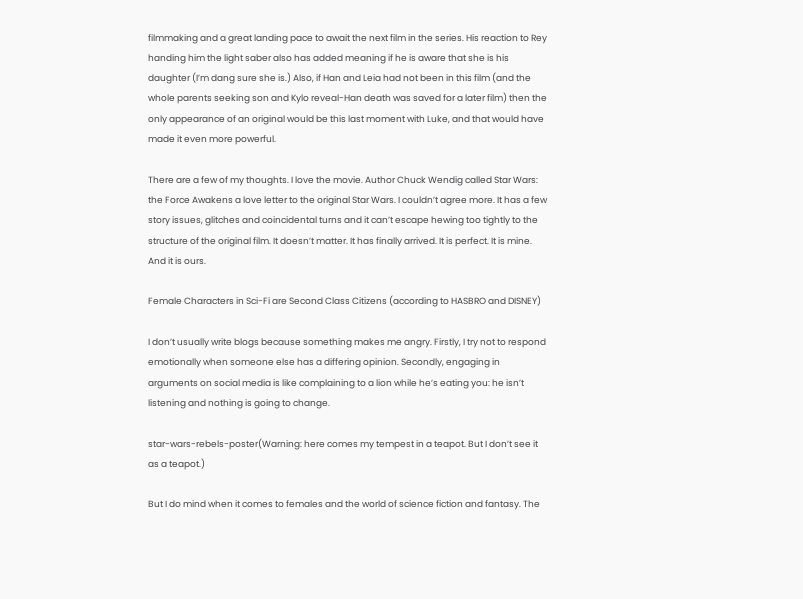filmmaking and a great landing pace to await the next film in the series. His reaction to Rey handing him the light saber also has added meaning if he is aware that she is his daughter (I’m dang sure she is.) Also, if Han and Leia had not been in this film (and the whole parents seeking son and Kylo reveal-Han death was saved for a later film) then the only appearance of an original would be this last moment with Luke, and that would have made it even more powerful.

There are a few of my thoughts. I love the movie. Author Chuck Wendig called Star Wars: the Force Awakens a love letter to the original Star Wars. I couldn’t agree more. It has a few story issues, glitches and coincidental turns and it can’t escape hewing too tightly to the structure of the original film. It doesn’t matter. It has finally arrived. It is perfect. It is mine. And it is ours.

Female Characters in Sci-Fi are Second Class Citizens (according to HASBRO and DISNEY)

I don’t usually write blogs because something makes me angry. Firstly, I try not to respond emotionally when someone else has a differing opinion. Secondly, engaging in arguments on social media is like complaining to a lion while he’s eating you: he isn’t listening and nothing is going to change.

star-wars-rebels-poster(Warning: here comes my tempest in a teapot. But I don’t see it as a teapot.)

But I do mind when it comes to females and the world of science fiction and fantasy. The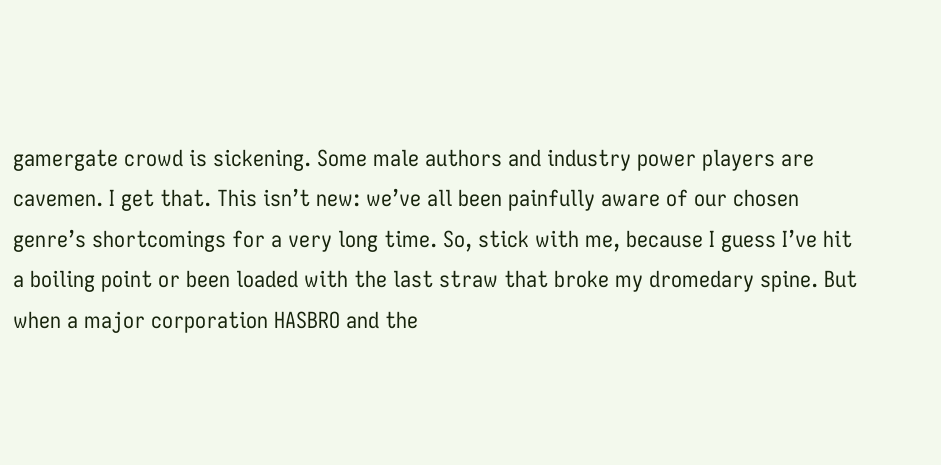gamergate crowd is sickening. Some male authors and industry power players are cavemen. I get that. This isn’t new: we’ve all been painfully aware of our chosen genre’s shortcomings for a very long time. So, stick with me, because I guess I’ve hit a boiling point or been loaded with the last straw that broke my dromedary spine. But when a major corporation HASBRO and the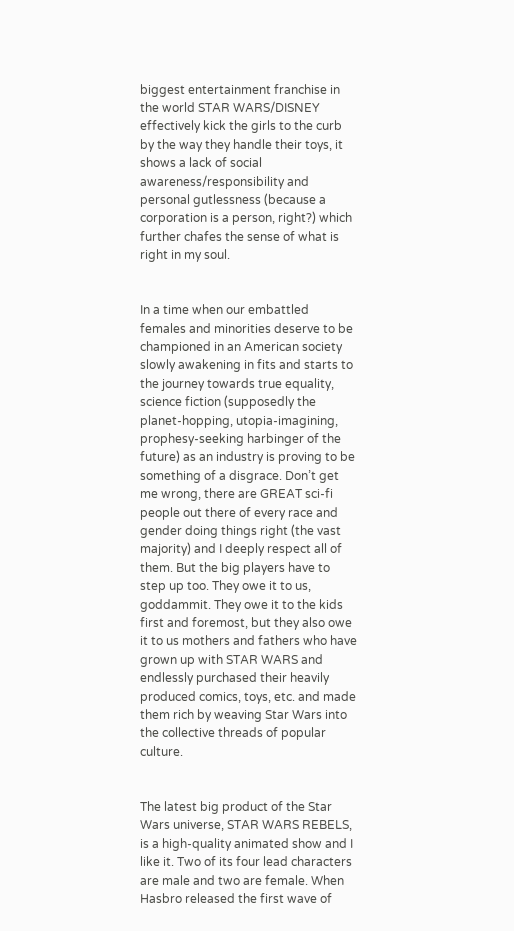biggest entertainment franchise in the world STAR WARS/DISNEY effectively kick the girls to the curb by the way they handle their toys, it shows a lack of social awareness/responsibility and personal gutlessness (because a corporation is a person, right?) which further chafes the sense of what is right in my soul.


In a time when our embattled females and minorities deserve to be championed in an American society slowly awakening in fits and starts to the journey towards true equality, science fiction (supposedly the planet-hopping, utopia-imagining, prophesy-seeking harbinger of the future) as an industry is proving to be something of a disgrace. Don’t get me wrong, there are GREAT sci-fi people out there of every race and gender doing things right (the vast majority) and I deeply respect all of them. But the big players have to step up too. They owe it to us, goddammit. They owe it to the kids first and foremost, but they also owe it to us mothers and fathers who have grown up with STAR WARS and endlessly purchased their heavily produced comics, toys, etc. and made them rich by weaving Star Wars into the collective threads of popular culture.


The latest big product of the Star Wars universe, STAR WARS REBELS, is a high-quality animated show and I like it. Two of its four lead characters are male and two are female. When Hasbro released the first wave of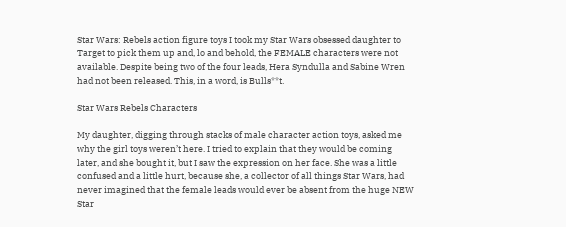Star Wars: Rebels action figure toys I took my Star Wars obsessed daughter to Target to pick them up and, lo and behold, the FEMALE characters were not available. Despite being two of the four leads, Hera Syndulla and Sabine Wren had not been released. This, in a word, is Bulls**t.

Star Wars Rebels Characters

My daughter, digging through stacks of male character action toys, asked me why the girl toys weren’t here. I tried to explain that they would be coming later, and she bought it, but I saw the expression on her face. She was a little confused and a little hurt, because she, a collector of all things Star Wars, had never imagined that the female leads would ever be absent from the huge NEW Star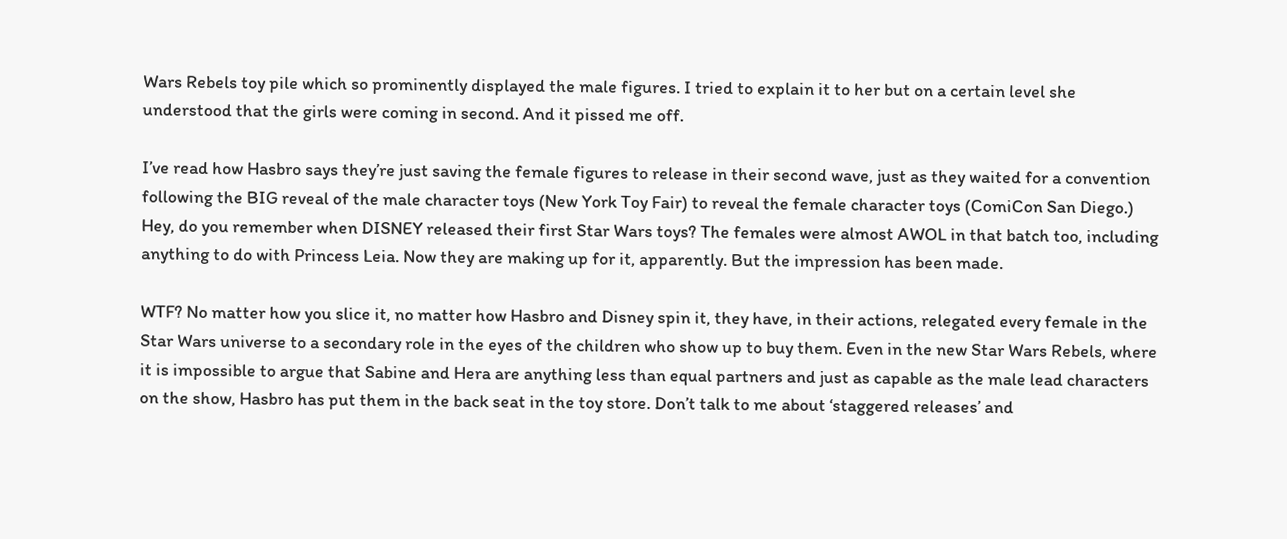Wars Rebels toy pile which so prominently displayed the male figures. I tried to explain it to her but on a certain level she understood that the girls were coming in second. And it pissed me off.

I’ve read how Hasbro says they’re just saving the female figures to release in their second wave, just as they waited for a convention following the BIG reveal of the male character toys (New York Toy Fair) to reveal the female character toys (ComiCon San Diego.) Hey, do you remember when DISNEY released their first Star Wars toys? The females were almost AWOL in that batch too, including anything to do with Princess Leia. Now they are making up for it, apparently. But the impression has been made.

WTF? No matter how you slice it, no matter how Hasbro and Disney spin it, they have, in their actions, relegated every female in the Star Wars universe to a secondary role in the eyes of the children who show up to buy them. Even in the new Star Wars Rebels, where it is impossible to argue that Sabine and Hera are anything less than equal partners and just as capable as the male lead characters on the show, Hasbro has put them in the back seat in the toy store. Don’t talk to me about ‘staggered releases’ and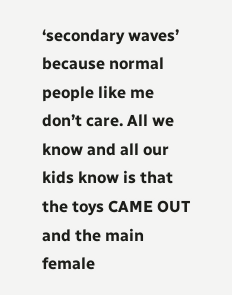‘secondary waves’ because normal people like me don’t care. All we know and all our kids know is that the toys CAME OUT and the main female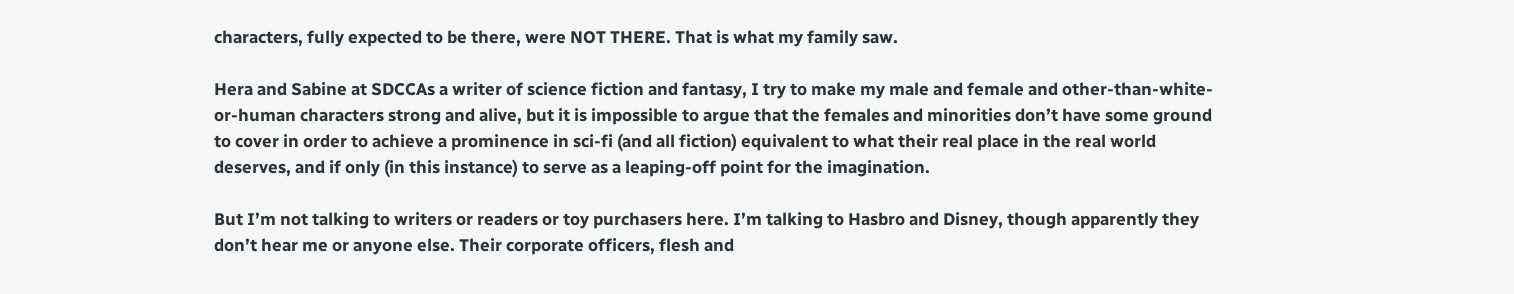characters, fully expected to be there, were NOT THERE. That is what my family saw.

Hera and Sabine at SDCCAs a writer of science fiction and fantasy, I try to make my male and female and other-than-white-or-human characters strong and alive, but it is impossible to argue that the females and minorities don’t have some ground to cover in order to achieve a prominence in sci-fi (and all fiction) equivalent to what their real place in the real world deserves, and if only (in this instance) to serve as a leaping-off point for the imagination.

But I’m not talking to writers or readers or toy purchasers here. I’m talking to Hasbro and Disney, though apparently they don’t hear me or anyone else. Their corporate officers, flesh and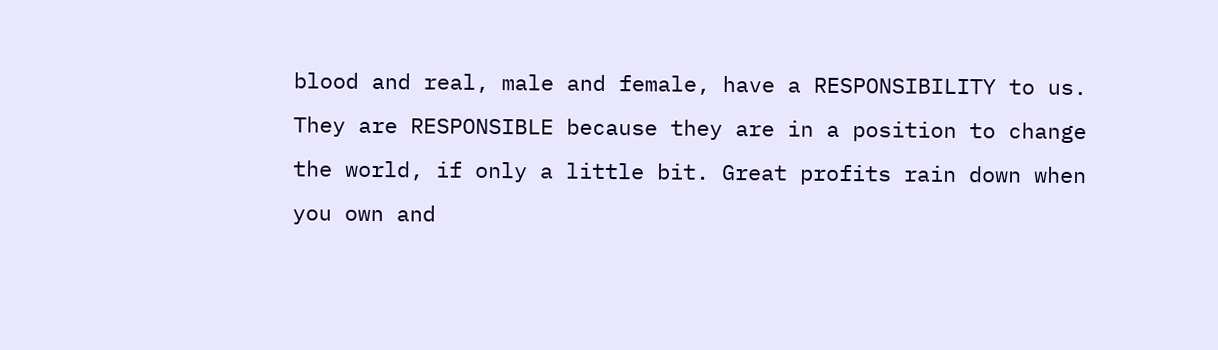blood and real, male and female, have a RESPONSIBILITY to us. They are RESPONSIBLE because they are in a position to change the world, if only a little bit. Great profits rain down when you own and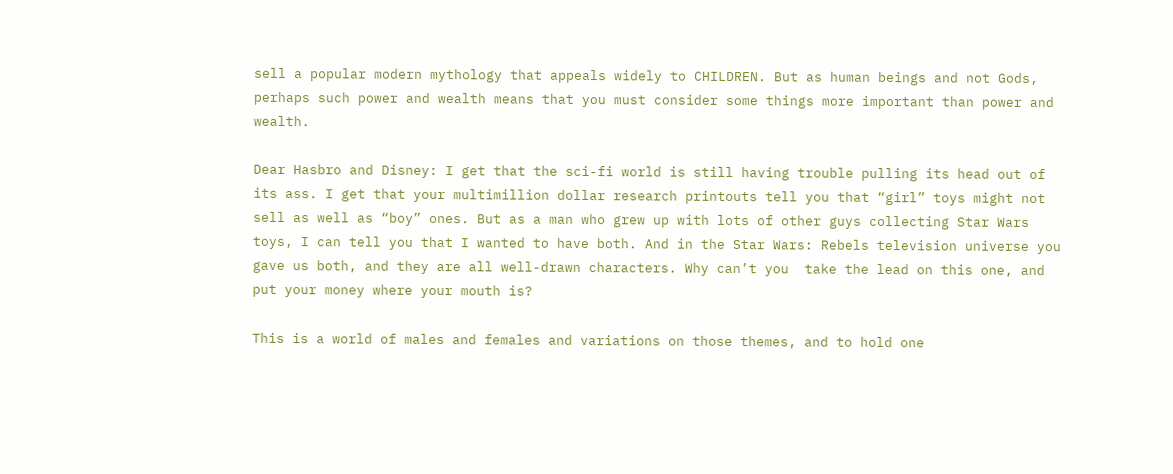sell a popular modern mythology that appeals widely to CHILDREN. But as human beings and not Gods, perhaps such power and wealth means that you must consider some things more important than power and wealth.

Dear Hasbro and Disney: I get that the sci-fi world is still having trouble pulling its head out of its ass. I get that your multimillion dollar research printouts tell you that “girl” toys might not sell as well as “boy” ones. But as a man who grew up with lots of other guys collecting Star Wars toys, I can tell you that I wanted to have both. And in the Star Wars: Rebels television universe you gave us both, and they are all well-drawn characters. Why can’t you  take the lead on this one, and put your money where your mouth is?

This is a world of males and females and variations on those themes, and to hold one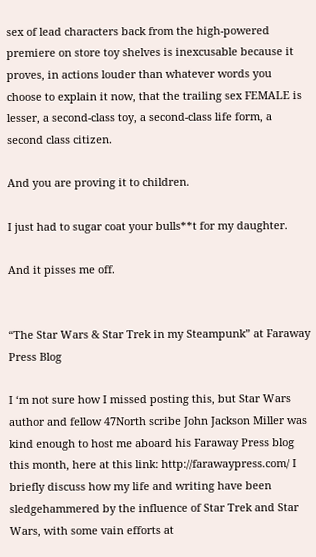sex of lead characters back from the high-powered premiere on store toy shelves is inexcusable because it proves, in actions louder than whatever words you choose to explain it now, that the trailing sex FEMALE is lesser, a second-class toy, a second-class life form, a second class citizen.

And you are proving it to children.

I just had to sugar coat your bulls**t for my daughter.

And it pisses me off.


“The Star Wars & Star Trek in my Steampunk” at Faraway Press Blog

I ‘m not sure how I missed posting this, but Star Wars author and fellow 47North scribe John Jackson Miller was kind enough to host me aboard his Faraway Press blog this month, here at this link: http://farawaypress.com/ I briefly discuss how my life and writing have been sledgehammered by the influence of Star Trek and Star Wars, with some vain efforts at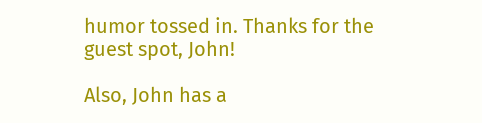humor tossed in. Thanks for the guest spot, John!

Also, John has a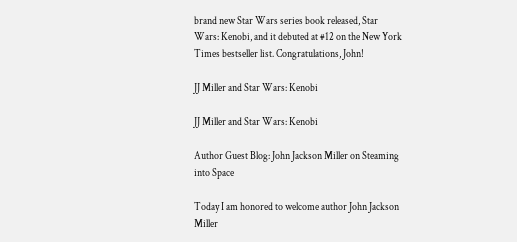brand new Star Wars series book released, Star Wars: Kenobi, and it debuted at #12 on the New York Times bestseller list. Congratulations, John!

JJ Miller and Star Wars: Kenobi

JJ Miller and Star Wars: Kenobi

Author Guest Blog: John Jackson Miller on Steaming into Space

Today I am honored to welcome author John Jackson Miller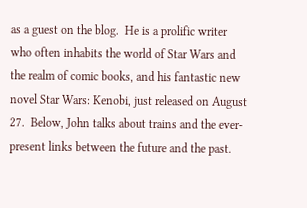as a guest on the blog.  He is a prolific writer who often inhabits the world of Star Wars and the realm of comic books, and his fantastic new novel Star Wars: Kenobi, just released on August 27.  Below, John talks about trains and the ever-present links between the future and the past.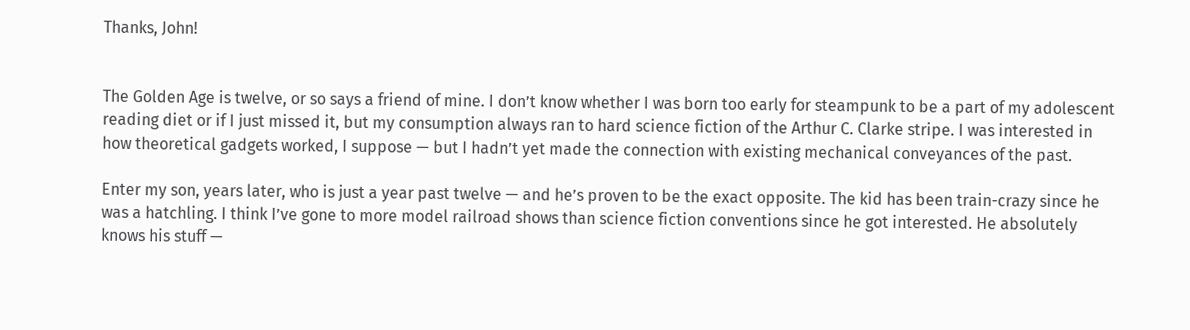Thanks, John!


The Golden Age is twelve, or so says a friend of mine. I don’t know whether I was born too early for steampunk to be a part of my adolescent reading diet or if I just missed it, but my consumption always ran to hard science fiction of the Arthur C. Clarke stripe. I was interested in how theoretical gadgets worked, I suppose — but I hadn’t yet made the connection with existing mechanical conveyances of the past.

Enter my son, years later, who is just a year past twelve — and he’s proven to be the exact opposite. The kid has been train-crazy since he was a hatchling. I think I’ve gone to more model railroad shows than science fiction conventions since he got interested. He absolutely knows his stuff —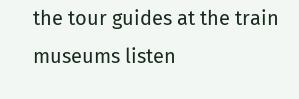the tour guides at the train museums listen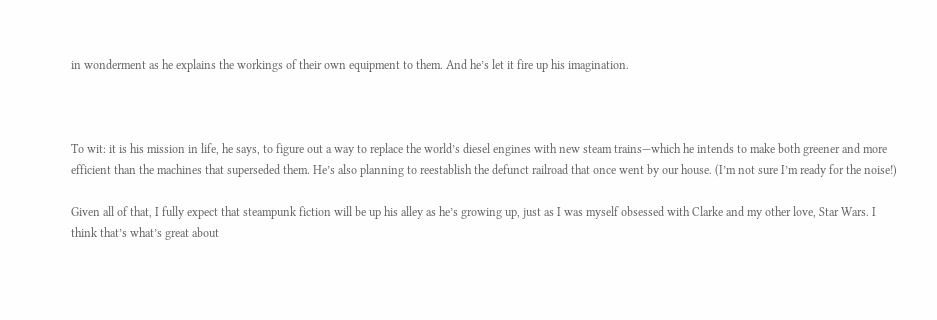in wonderment as he explains the workings of their own equipment to them. And he’s let it fire up his imagination.



To wit: it is his mission in life, he says, to figure out a way to replace the world’s diesel engines with new steam trains—which he intends to make both greener and more efficient than the machines that superseded them. He’s also planning to reestablish the defunct railroad that once went by our house. (I’m not sure I’m ready for the noise!)

Given all of that, I fully expect that steampunk fiction will be up his alley as he’s growing up, just as I was myself obsessed with Clarke and my other love, Star Wars. I think that’s what’s great about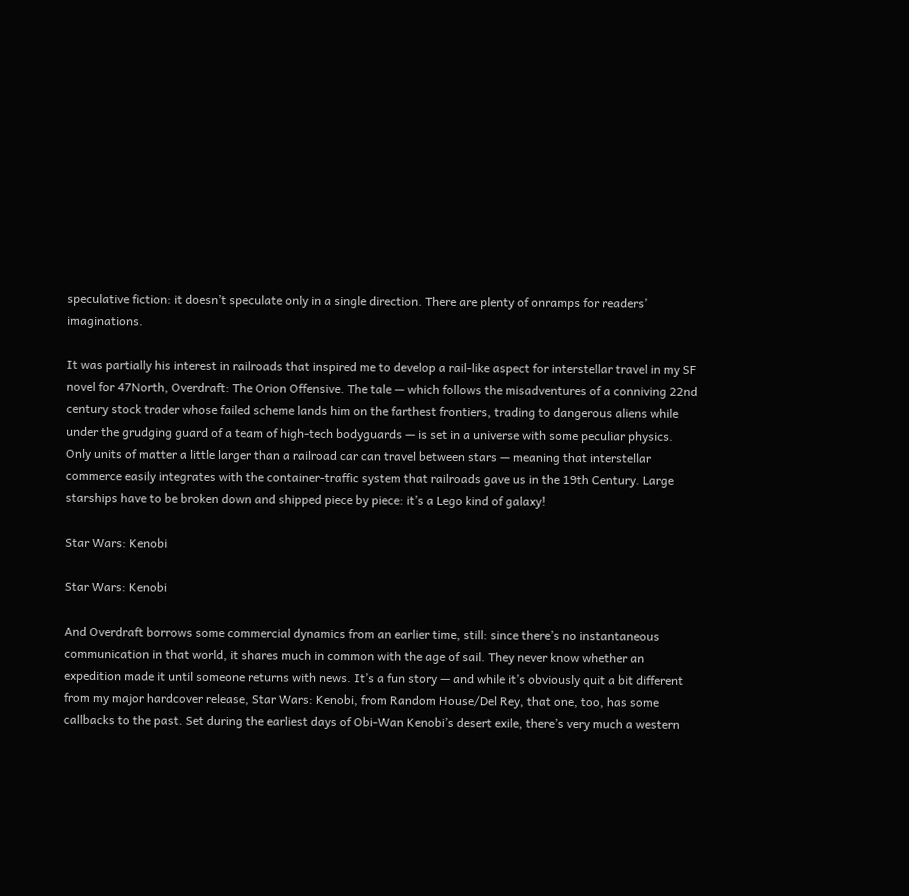speculative fiction: it doesn’t speculate only in a single direction. There are plenty of onramps for readers’ imaginations.

It was partially his interest in railroads that inspired me to develop a rail-like aspect for interstellar travel in my SF novel for 47North, Overdraft: The Orion Offensive. The tale — which follows the misadventures of a conniving 22nd century stock trader whose failed scheme lands him on the farthest frontiers, trading to dangerous aliens while under the grudging guard of a team of high-tech bodyguards — is set in a universe with some peculiar physics. Only units of matter a little larger than a railroad car can travel between stars — meaning that interstellar commerce easily integrates with the container-traffic system that railroads gave us in the 19th Century. Large starships have to be broken down and shipped piece by piece: it’s a Lego kind of galaxy!

Star Wars: Kenobi

Star Wars: Kenobi

And Overdraft borrows some commercial dynamics from an earlier time, still: since there’s no instantaneous communication in that world, it shares much in common with the age of sail. They never know whether an expedition made it until someone returns with news. It’s a fun story — and while it’s obviously quit a bit different from my major hardcover release, Star Wars: Kenobi, from Random House/Del Rey, that one, too, has some callbacks to the past. Set during the earliest days of Obi-Wan Kenobi’s desert exile, there’s very much a western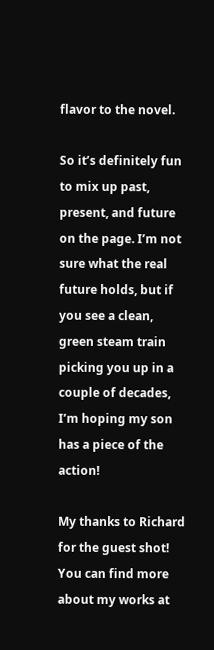flavor to the novel.

So it’s definitely fun to mix up past, present, and future on the page. I’m not sure what the real future holds, but if you see a clean, green steam train picking you up in a couple of decades, I’m hoping my son has a piece of the action!

My thanks to Richard for the guest shot! You can find more about my works at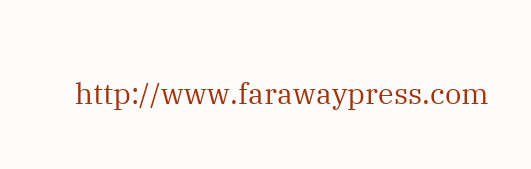http://www.farawaypress.com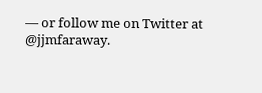— or follow me on Twitter at @jjmfaraway.